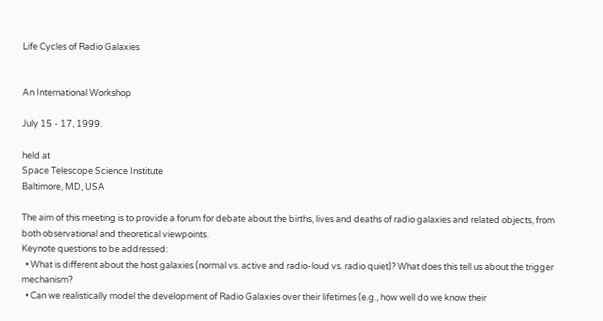Life Cycles of Radio Galaxies


An International Workshop

July 15 - 17, 1999.

held at
Space Telescope Science Institute
Baltimore, MD, USA

The aim of this meeting is to provide a forum for debate about the births, lives and deaths of radio galaxies and related objects, from both observational and theoretical viewpoints.
Keynote questions to be addressed:
  • What is different about the host galaxies (normal vs. active and radio-loud vs. radio quiet)? What does this tell us about the trigger mechanism?
  • Can we realistically model the development of Radio Galaxies over their lifetimes (e.g., how well do we know their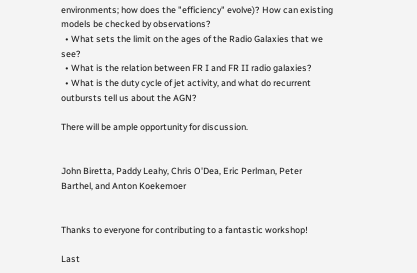environments; how does the "efficiency" evolve)? How can existing models be checked by observations?
  • What sets the limit on the ages of the Radio Galaxies that we see?
  • What is the relation between FR I and FR II radio galaxies?
  • What is the duty cycle of jet activity, and what do recurrent outbursts tell us about the AGN?

There will be ample opportunity for discussion.


John Biretta, Paddy Leahy, Chris O'Dea, Eric Perlman, Peter Barthel, and Anton Koekemoer


Thanks to everyone for contributing to a fantastic workshop!

Last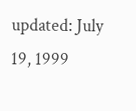updated: July 19, 1999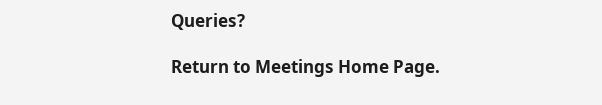Queries?

Return to Meetings Home Page.